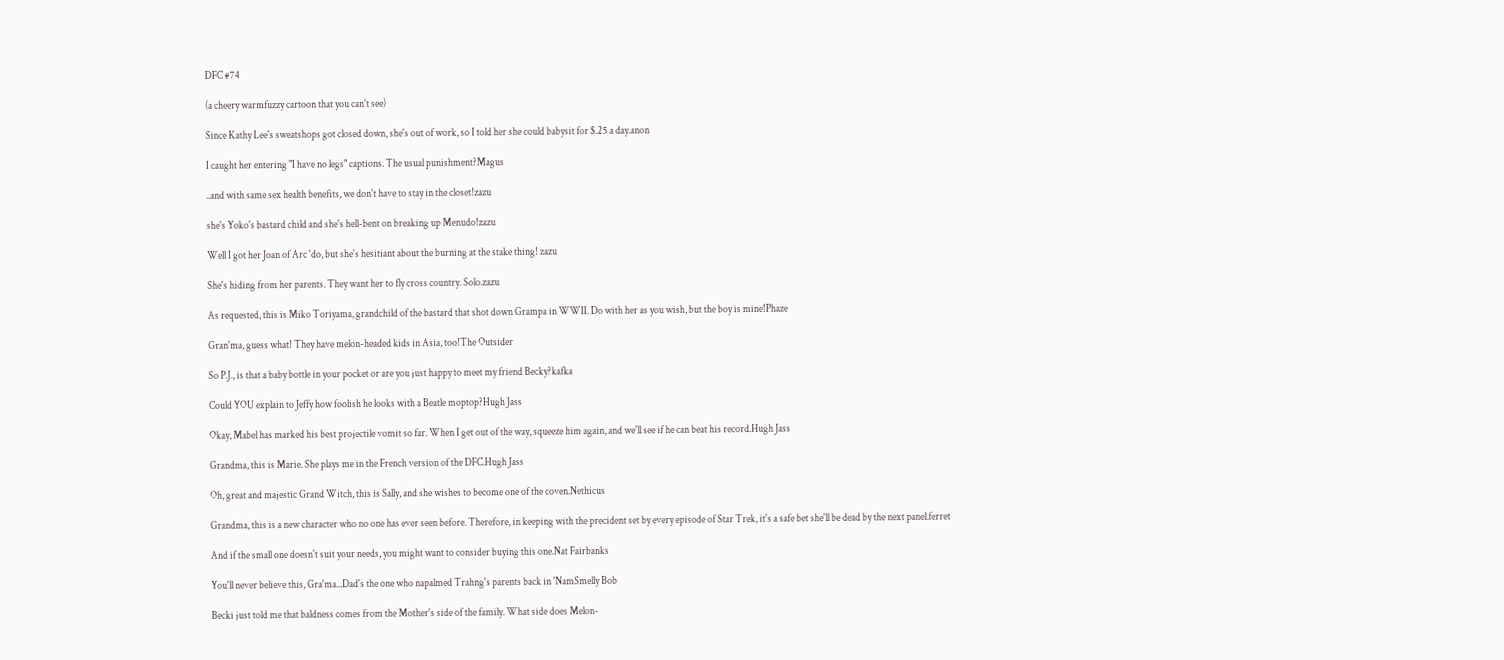DFC #74

(a cheery warmfuzzy cartoon that you can't see)

Since Kathy Lee's sweatshops got closed down, she's out of work, so I told her she could babysit for $.25 a day.anon

I caught her entering "I have no legs" captions. The usual punishment?Magus

..and with same sex health benefits, we don't have to stay in the closet!zazu

she's Yoko's bastard child and she's hell-bent on breaking up Menudo!zazu

Well I got her Joan of Arc 'do, but she's hesitiant about the burning at the stake thing! zazu

She's hiding from her parents. They want her to fly cross country. Solo.zazu

As requested, this is Miko Toriyama, grandchild of the bastard that shot down Grampa in WWII. Do with her as you wish, but the boy is mine!Phaze

Gran'ma, guess what! They have melon-headed kids in Asia, too!The Outsider

So P.J., is that a baby bottle in your pocket or are you just happy to meet my friend Becky?kafka

Could YOU explain to Jeffy how foolish he looks with a Beatle moptop?Hugh Jass

Okay, Mabel has marked his best projectile vomit so far. When I get out of the way, squeeze him again, and we'll see if he can beat his record.Hugh Jass

Grandma, this is Marie. She plays me in the French version of the DFC.Hugh Jass

Oh, great and majestic Grand Witch, this is Sally, and she wishes to become one of the coven.Nethicus

Grandma, this is a new character who no one has ever seen before. Therefore, in keeping with the precident set by every episode of Star Trek, it's a safe bet she'll be dead by the next panel.ferret

And if the small one doesn't suit your needs, you might want to consider buying this one.Nat Fairbanks

You'll never believe this, Gra'ma...Dad's the one who napalmed Trahng's parents back in 'NamSmelly Bob

Becki just told me that baldness comes from the Mother's side of the family. What side does Melon-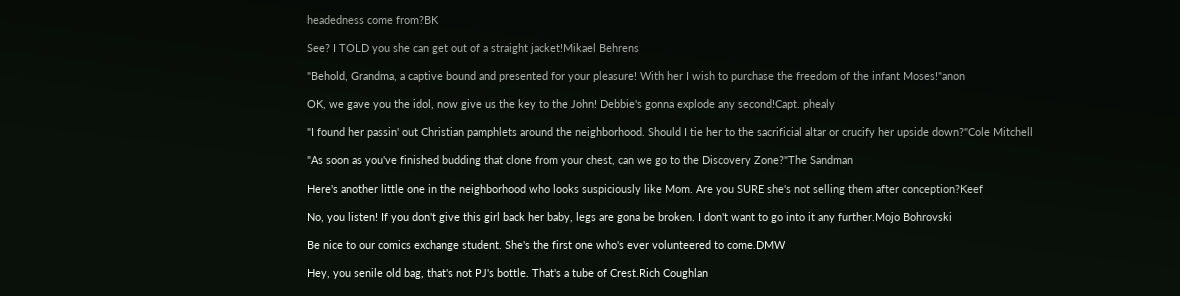headedness come from?BK

See? I TOLD you she can get out of a straight jacket!Mikael Behrens

"Behold, Grandma, a captive bound and presented for your pleasure! With her I wish to purchase the freedom of the infant Moses!"anon

OK, we gave you the idol, now give us the key to the John! Debbie's gonna explode any second!Capt. phealy

"I found her passin' out Christian pamphlets around the neighborhood. Should I tie her to the sacrificial altar or crucify her upside down?"Cole Mitchell

"As soon as you've finished budding that clone from your chest, can we go to the Discovery Zone?"The Sandman

Here's another little one in the neighborhood who looks suspiciously like Mom. Are you SURE she's not selling them after conception?Keef

No, you listen! If you don't give this girl back her baby, legs are gona be broken. I don't want to go into it any further.Mojo Bohrovski

Be nice to our comics exchange student. She's the first one who's ever volunteered to come.DMW

Hey, you senile old bag, that's not PJ's bottle. That's a tube of Crest.Rich Coughlan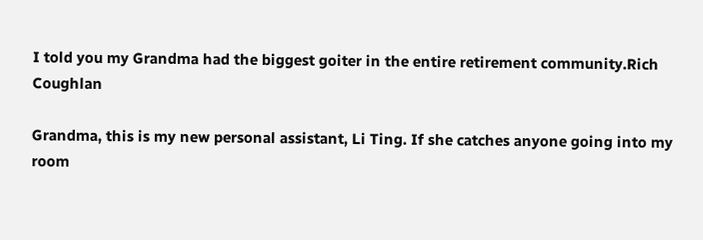I told you my Grandma had the biggest goiter in the entire retirement community.Rich Coughlan

Grandma, this is my new personal assistant, Li Ting. If she catches anyone going into my room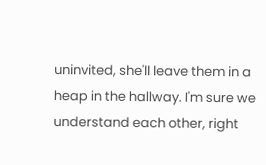uninvited, she'll leave them in a heap in the hallway. I'm sure we understand each other, right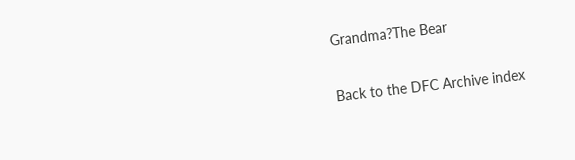Grandma?The Bear

Back to the DFC Archive index